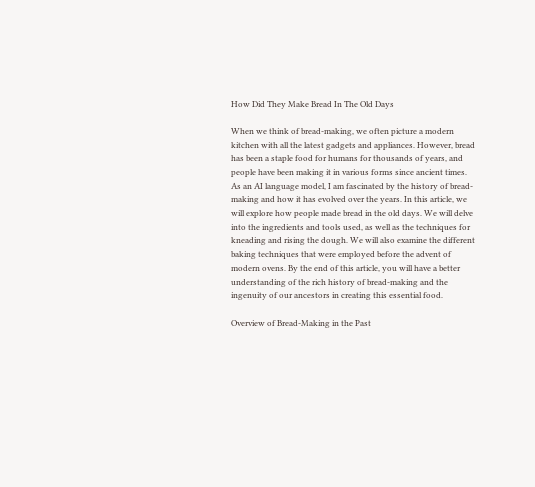How Did They Make Bread In The Old Days

When we think of bread-making, we often picture a modern kitchen with all the latest gadgets and appliances. However, bread has been a staple food for humans for thousands of years, and people have been making it in various forms since ancient times. As an AI language model, I am fascinated by the history of bread-making and how it has evolved over the years. In this article, we will explore how people made bread in the old days. We will delve into the ingredients and tools used, as well as the techniques for kneading and rising the dough. We will also examine the different baking techniques that were employed before the advent of modern ovens. By the end of this article, you will have a better understanding of the rich history of bread-making and the ingenuity of our ancestors in creating this essential food.

Overview of Bread-Making in the Past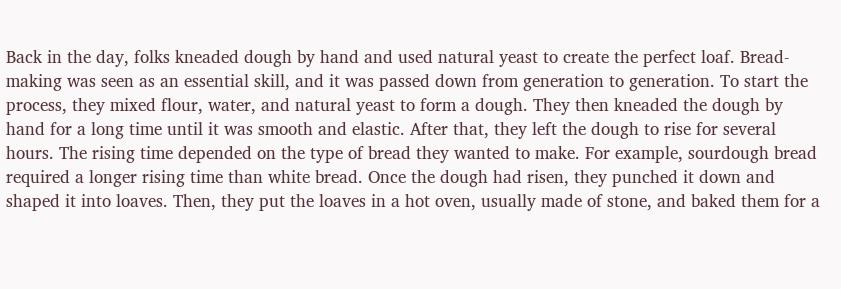Back in the day, folks kneaded dough by hand and used natural yeast to create the perfect loaf. Bread-making was seen as an essential skill, and it was passed down from generation to generation. To start the process, they mixed flour, water, and natural yeast to form a dough. They then kneaded the dough by hand for a long time until it was smooth and elastic. After that, they left the dough to rise for several hours. The rising time depended on the type of bread they wanted to make. For example, sourdough bread required a longer rising time than white bread. Once the dough had risen, they punched it down and shaped it into loaves. Then, they put the loaves in a hot oven, usually made of stone, and baked them for a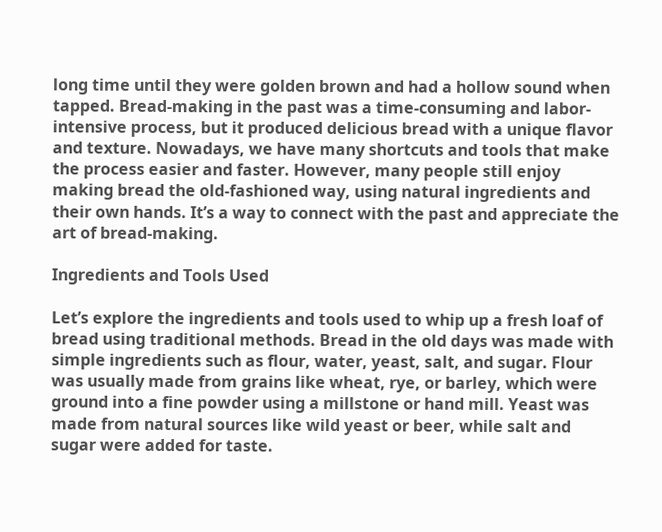long time until they were golden brown and had a hollow sound when tapped. Bread-making in the past was a time-consuming and labor-intensive process, but it produced delicious bread with a unique flavor and texture. Nowadays, we have many shortcuts and tools that make the process easier and faster. However, many people still enjoy making bread the old-fashioned way, using natural ingredients and their own hands. It’s a way to connect with the past and appreciate the art of bread-making.

Ingredients and Tools Used

Let’s explore the ingredients and tools used to whip up a fresh loaf of bread using traditional methods. Bread in the old days was made with simple ingredients such as flour, water, yeast, salt, and sugar. Flour was usually made from grains like wheat, rye, or barley, which were ground into a fine powder using a millstone or hand mill. Yeast was made from natural sources like wild yeast or beer, while salt and sugar were added for taste.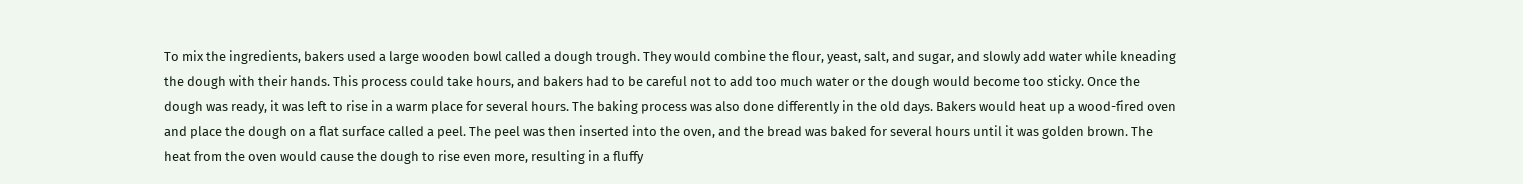To mix the ingredients, bakers used a large wooden bowl called a dough trough. They would combine the flour, yeast, salt, and sugar, and slowly add water while kneading the dough with their hands. This process could take hours, and bakers had to be careful not to add too much water or the dough would become too sticky. Once the dough was ready, it was left to rise in a warm place for several hours. The baking process was also done differently in the old days. Bakers would heat up a wood-fired oven and place the dough on a flat surface called a peel. The peel was then inserted into the oven, and the bread was baked for several hours until it was golden brown. The heat from the oven would cause the dough to rise even more, resulting in a fluffy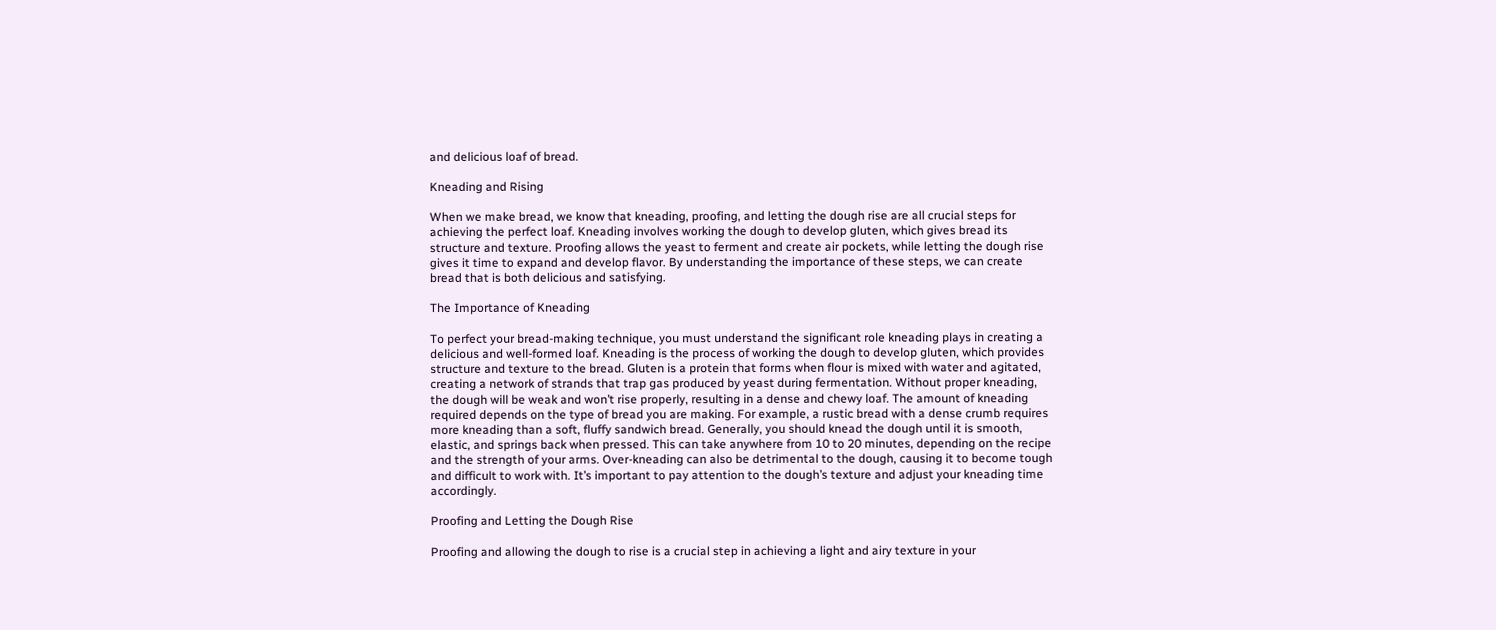and delicious loaf of bread.

Kneading and Rising

When we make bread, we know that kneading, proofing, and letting the dough rise are all crucial steps for achieving the perfect loaf. Kneading involves working the dough to develop gluten, which gives bread its structure and texture. Proofing allows the yeast to ferment and create air pockets, while letting the dough rise gives it time to expand and develop flavor. By understanding the importance of these steps, we can create bread that is both delicious and satisfying.

The Importance of Kneading

To perfect your bread-making technique, you must understand the significant role kneading plays in creating a delicious and well-formed loaf. Kneading is the process of working the dough to develop gluten, which provides structure and texture to the bread. Gluten is a protein that forms when flour is mixed with water and agitated, creating a network of strands that trap gas produced by yeast during fermentation. Without proper kneading, the dough will be weak and won’t rise properly, resulting in a dense and chewy loaf. The amount of kneading required depends on the type of bread you are making. For example, a rustic bread with a dense crumb requires more kneading than a soft, fluffy sandwich bread. Generally, you should knead the dough until it is smooth, elastic, and springs back when pressed. This can take anywhere from 10 to 20 minutes, depending on the recipe and the strength of your arms. Over-kneading can also be detrimental to the dough, causing it to become tough and difficult to work with. It’s important to pay attention to the dough’s texture and adjust your kneading time accordingly.

Proofing and Letting the Dough Rise

Proofing and allowing the dough to rise is a crucial step in achieving a light and airy texture in your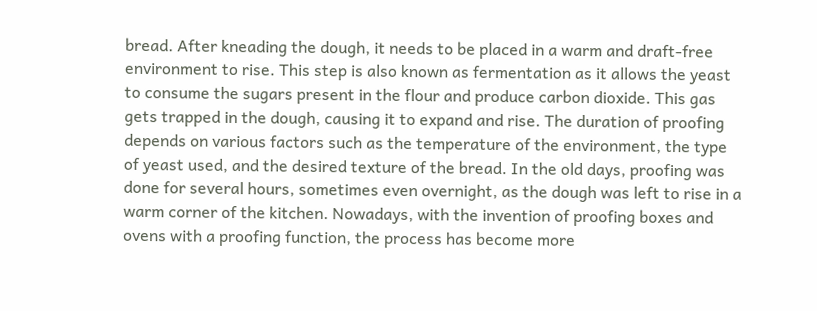bread. After kneading the dough, it needs to be placed in a warm and draft-free environment to rise. This step is also known as fermentation as it allows the yeast to consume the sugars present in the flour and produce carbon dioxide. This gas gets trapped in the dough, causing it to expand and rise. The duration of proofing depends on various factors such as the temperature of the environment, the type of yeast used, and the desired texture of the bread. In the old days, proofing was done for several hours, sometimes even overnight, as the dough was left to rise in a warm corner of the kitchen. Nowadays, with the invention of proofing boxes and ovens with a proofing function, the process has become more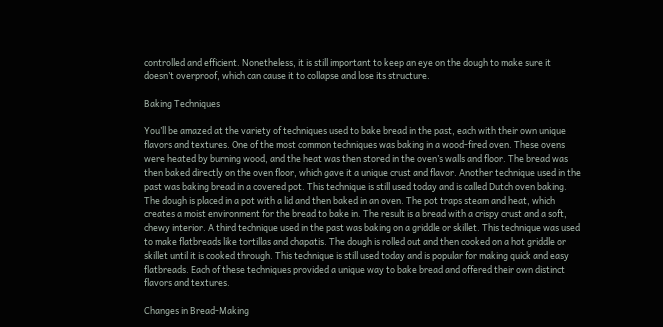controlled and efficient. Nonetheless, it is still important to keep an eye on the dough to make sure it doesn’t overproof, which can cause it to collapse and lose its structure.

Baking Techniques

You’ll be amazed at the variety of techniques used to bake bread in the past, each with their own unique flavors and textures. One of the most common techniques was baking in a wood-fired oven. These ovens were heated by burning wood, and the heat was then stored in the oven’s walls and floor. The bread was then baked directly on the oven floor, which gave it a unique crust and flavor. Another technique used in the past was baking bread in a covered pot. This technique is still used today and is called Dutch oven baking. The dough is placed in a pot with a lid and then baked in an oven. The pot traps steam and heat, which creates a moist environment for the bread to bake in. The result is a bread with a crispy crust and a soft, chewy interior. A third technique used in the past was baking on a griddle or skillet. This technique was used to make flatbreads like tortillas and chapatis. The dough is rolled out and then cooked on a hot griddle or skillet until it is cooked through. This technique is still used today and is popular for making quick and easy flatbreads. Each of these techniques provided a unique way to bake bread and offered their own distinct flavors and textures.

Changes in Bread-Making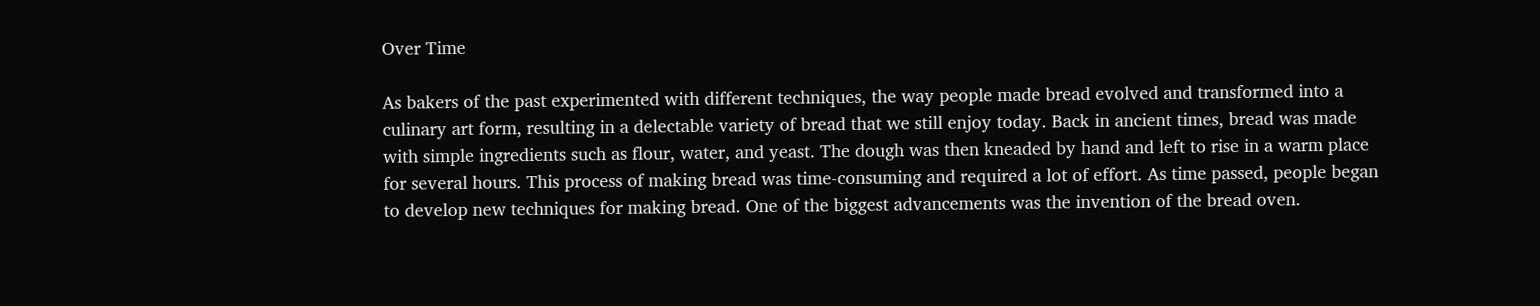Over Time

As bakers of the past experimented with different techniques, the way people made bread evolved and transformed into a culinary art form, resulting in a delectable variety of bread that we still enjoy today. Back in ancient times, bread was made with simple ingredients such as flour, water, and yeast. The dough was then kneaded by hand and left to rise in a warm place for several hours. This process of making bread was time-consuming and required a lot of effort. As time passed, people began to develop new techniques for making bread. One of the biggest advancements was the invention of the bread oven.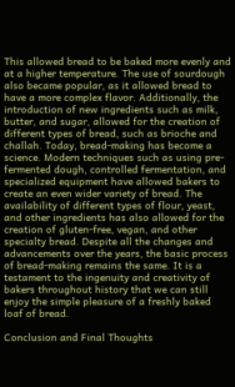This allowed bread to be baked more evenly and at a higher temperature. The use of sourdough also became popular, as it allowed bread to have a more complex flavor. Additionally, the introduction of new ingredients such as milk, butter, and sugar, allowed for the creation of different types of bread, such as brioche and challah. Today, bread-making has become a science. Modern techniques such as using pre-fermented dough, controlled fermentation, and specialized equipment have allowed bakers to create an even wider variety of bread. The availability of different types of flour, yeast, and other ingredients has also allowed for the creation of gluten-free, vegan, and other specialty bread. Despite all the changes and advancements over the years, the basic process of bread-making remains the same. It is a testament to the ingenuity and creativity of bakers throughout history that we can still enjoy the simple pleasure of a freshly baked loaf of bread.

Conclusion and Final Thoughts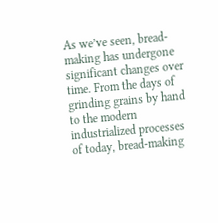As we’ve seen, bread-making has undergone significant changes over time. From the days of grinding grains by hand to the modern industrialized processes of today, bread-making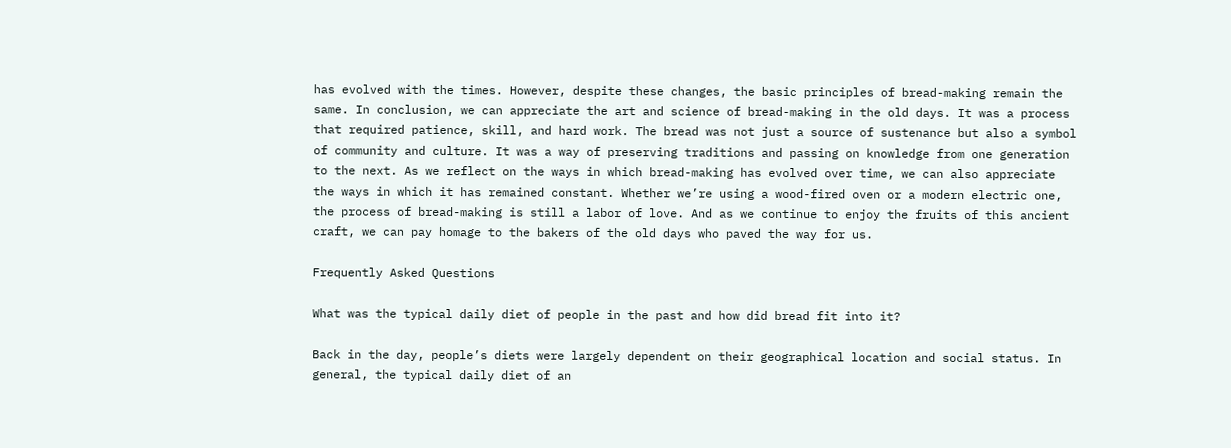has evolved with the times. However, despite these changes, the basic principles of bread-making remain the same. In conclusion, we can appreciate the art and science of bread-making in the old days. It was a process that required patience, skill, and hard work. The bread was not just a source of sustenance but also a symbol of community and culture. It was a way of preserving traditions and passing on knowledge from one generation to the next. As we reflect on the ways in which bread-making has evolved over time, we can also appreciate the ways in which it has remained constant. Whether we’re using a wood-fired oven or a modern electric one, the process of bread-making is still a labor of love. And as we continue to enjoy the fruits of this ancient craft, we can pay homage to the bakers of the old days who paved the way for us.

Frequently Asked Questions

What was the typical daily diet of people in the past and how did bread fit into it?

Back in the day, people’s diets were largely dependent on their geographical location and social status. In general, the typical daily diet of an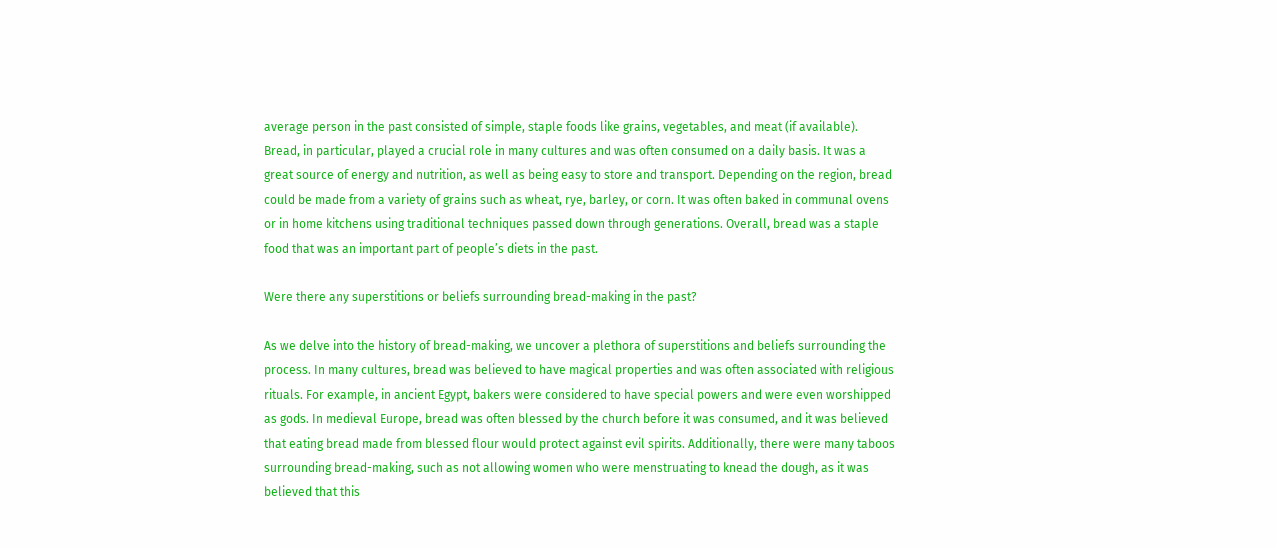average person in the past consisted of simple, staple foods like grains, vegetables, and meat (if available). Bread, in particular, played a crucial role in many cultures and was often consumed on a daily basis. It was a great source of energy and nutrition, as well as being easy to store and transport. Depending on the region, bread could be made from a variety of grains such as wheat, rye, barley, or corn. It was often baked in communal ovens or in home kitchens using traditional techniques passed down through generations. Overall, bread was a staple food that was an important part of people’s diets in the past.

Were there any superstitions or beliefs surrounding bread-making in the past?

As we delve into the history of bread-making, we uncover a plethora of superstitions and beliefs surrounding the process. In many cultures, bread was believed to have magical properties and was often associated with religious rituals. For example, in ancient Egypt, bakers were considered to have special powers and were even worshipped as gods. In medieval Europe, bread was often blessed by the church before it was consumed, and it was believed that eating bread made from blessed flour would protect against evil spirits. Additionally, there were many taboos surrounding bread-making, such as not allowing women who were menstruating to knead the dough, as it was believed that this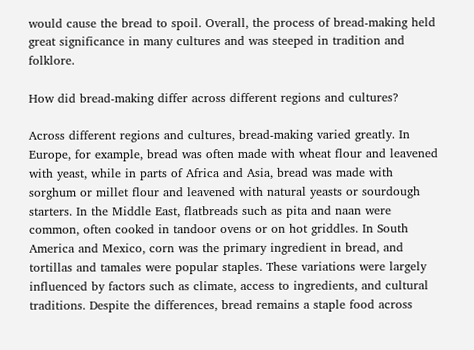would cause the bread to spoil. Overall, the process of bread-making held great significance in many cultures and was steeped in tradition and folklore.

How did bread-making differ across different regions and cultures?

Across different regions and cultures, bread-making varied greatly. In Europe, for example, bread was often made with wheat flour and leavened with yeast, while in parts of Africa and Asia, bread was made with sorghum or millet flour and leavened with natural yeasts or sourdough starters. In the Middle East, flatbreads such as pita and naan were common, often cooked in tandoor ovens or on hot griddles. In South America and Mexico, corn was the primary ingredient in bread, and tortillas and tamales were popular staples. These variations were largely influenced by factors such as climate, access to ingredients, and cultural traditions. Despite the differences, bread remains a staple food across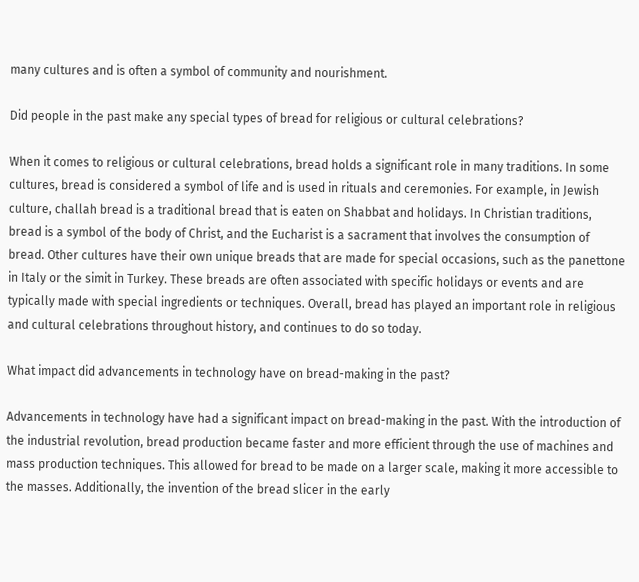many cultures and is often a symbol of community and nourishment.

Did people in the past make any special types of bread for religious or cultural celebrations?

When it comes to religious or cultural celebrations, bread holds a significant role in many traditions. In some cultures, bread is considered a symbol of life and is used in rituals and ceremonies. For example, in Jewish culture, challah bread is a traditional bread that is eaten on Shabbat and holidays. In Christian traditions, bread is a symbol of the body of Christ, and the Eucharist is a sacrament that involves the consumption of bread. Other cultures have their own unique breads that are made for special occasions, such as the panettone in Italy or the simit in Turkey. These breads are often associated with specific holidays or events and are typically made with special ingredients or techniques. Overall, bread has played an important role in religious and cultural celebrations throughout history, and continues to do so today.

What impact did advancements in technology have on bread-making in the past?

Advancements in technology have had a significant impact on bread-making in the past. With the introduction of the industrial revolution, bread production became faster and more efficient through the use of machines and mass production techniques. This allowed for bread to be made on a larger scale, making it more accessible to the masses. Additionally, the invention of the bread slicer in the early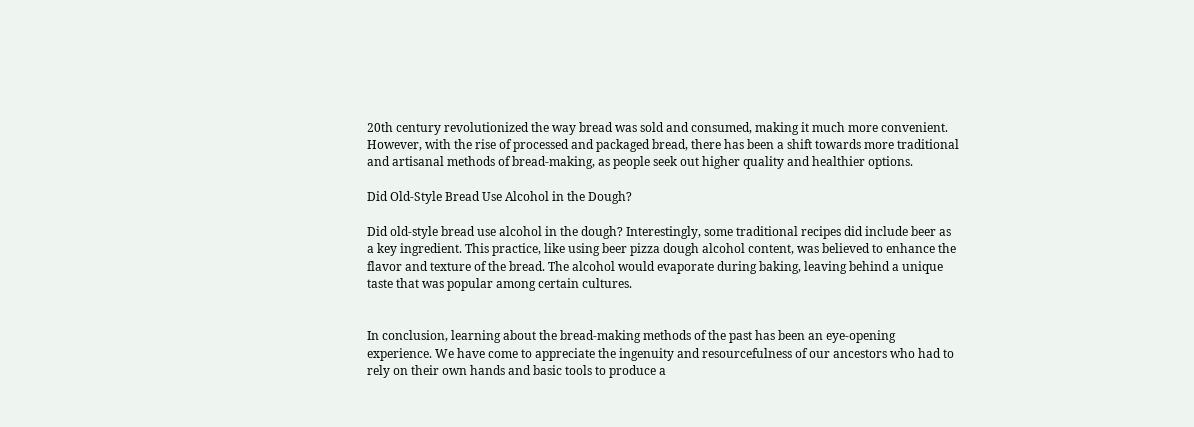20th century revolutionized the way bread was sold and consumed, making it much more convenient. However, with the rise of processed and packaged bread, there has been a shift towards more traditional and artisanal methods of bread-making, as people seek out higher quality and healthier options.

Did Old-Style Bread Use Alcohol in the Dough?

Did old-style bread use alcohol in the dough? Interestingly, some traditional recipes did include beer as a key ingredient. This practice, like using beer pizza dough alcohol content, was believed to enhance the flavor and texture of the bread. The alcohol would evaporate during baking, leaving behind a unique taste that was popular among certain cultures.


In conclusion, learning about the bread-making methods of the past has been an eye-opening experience. We have come to appreciate the ingenuity and resourcefulness of our ancestors who had to rely on their own hands and basic tools to produce a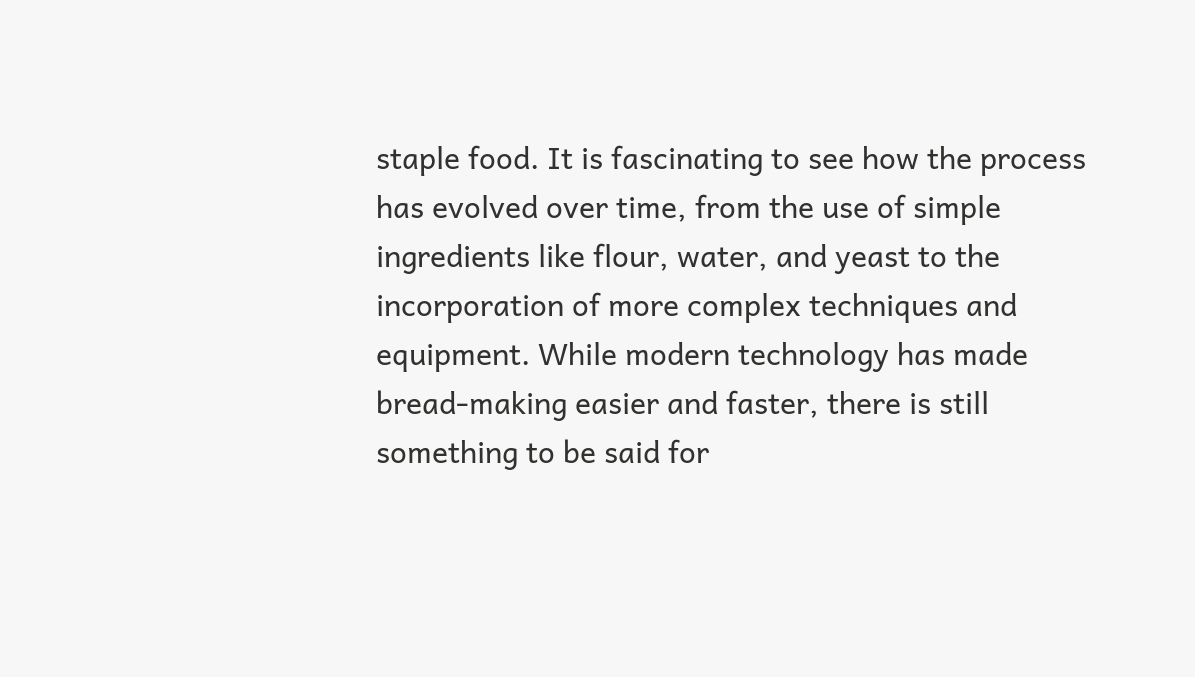staple food. It is fascinating to see how the process has evolved over time, from the use of simple ingredients like flour, water, and yeast to the incorporation of more complex techniques and equipment. While modern technology has made bread-making easier and faster, there is still something to be said for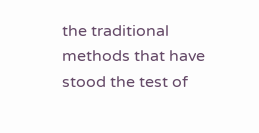the traditional methods that have stood the test of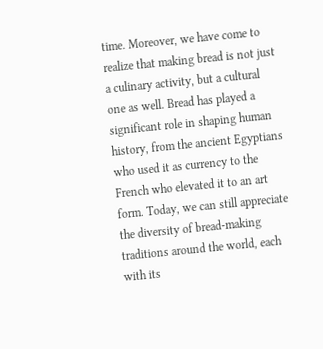time. Moreover, we have come to realize that making bread is not just a culinary activity, but a cultural one as well. Bread has played a significant role in shaping human history, from the ancient Egyptians who used it as currency to the French who elevated it to an art form. Today, we can still appreciate the diversity of bread-making traditions around the world, each with its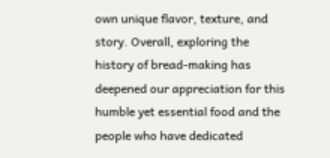own unique flavor, texture, and story. Overall, exploring the history of bread-making has deepened our appreciation for this humble yet essential food and the people who have dedicated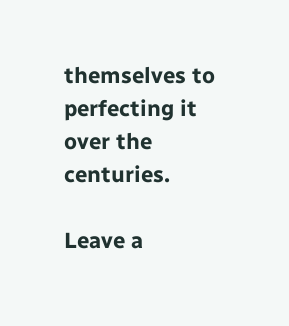themselves to perfecting it over the centuries.

Leave a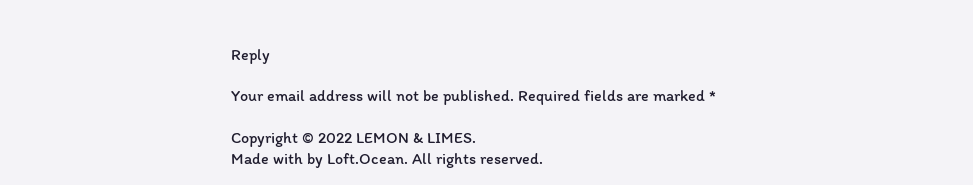Reply

Your email address will not be published. Required fields are marked *

Copyright © 2022 LEMON & LIMES.
Made with by Loft.Ocean. All rights reserved.